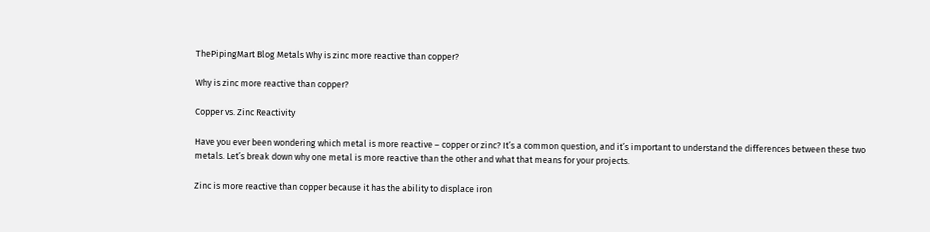ThePipingMart Blog Metals Why is zinc more reactive than copper?

Why is zinc more reactive than copper?

Copper vs. Zinc Reactivity

Have you ever been wondering which metal is more reactive – copper or zinc? It’s a common question, and it’s important to understand the differences between these two metals. Let’s break down why one metal is more reactive than the other and what that means for your projects.

Zinc is more reactive than copper because it has the ability to displace iron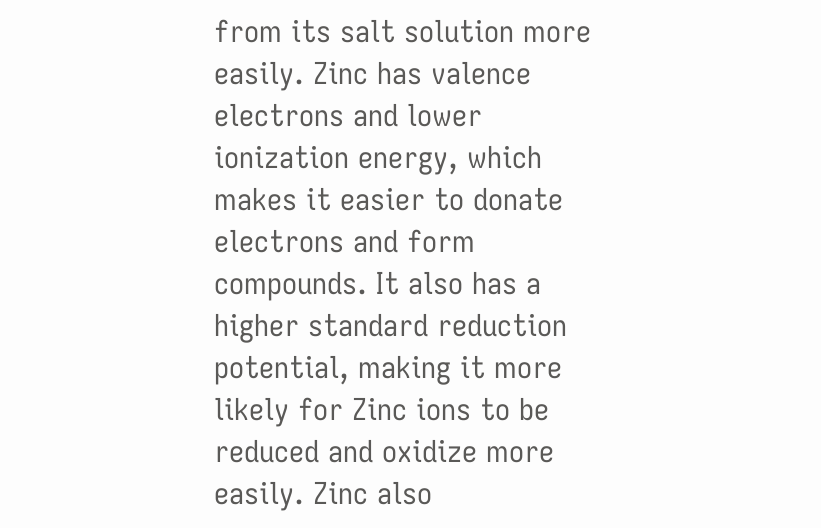from its salt solution more easily. Zinc has valence electrons and lower ionization energy, which makes it easier to donate electrons and form compounds. It also has a higher standard reduction potential, making it more likely for Zinc ions to be reduced and oxidize more easily. Zinc also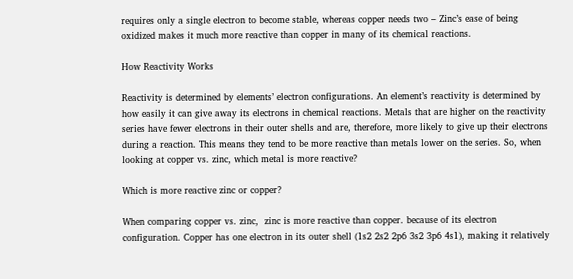requires only a single electron to become stable, whereas copper needs two – Zinc’s ease of being oxidized makes it much more reactive than copper in many of its chemical reactions.

How Reactivity Works

Reactivity is determined by elements’ electron configurations. An element’s reactivity is determined by how easily it can give away its electrons in chemical reactions. Metals that are higher on the reactivity series have fewer electrons in their outer shells and are, therefore, more likely to give up their electrons during a reaction. This means they tend to be more reactive than metals lower on the series. So, when looking at copper vs. zinc, which metal is more reactive?

Which is more reactive zinc or copper?

When comparing copper vs. zinc,  zinc is more reactive than copper. because of its electron configuration. Copper has one electron in its outer shell (1s2 2s2 2p6 3s2 3p6 4s1), making it relatively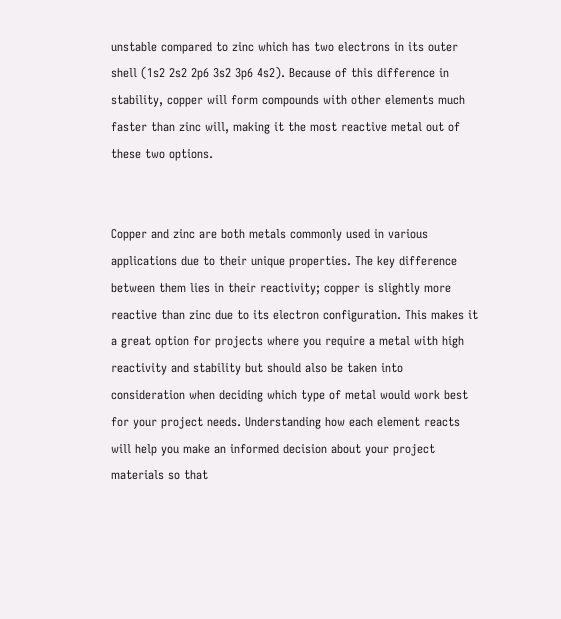unstable compared to zinc which has two electrons in its outer shell (1s2 2s2 2p6 3s2 3p6 4s2). Because of this difference in stability, copper will form compounds with other elements much faster than zinc will, making it the most reactive metal out of these two options.


Copper and zinc are both metals commonly used in various applications due to their unique properties. The key difference between them lies in their reactivity; copper is slightly more reactive than zinc due to its electron configuration. This makes it a great option for projects where you require a metal with high reactivity and stability but should also be taken into consideration when deciding which type of metal would work best for your project needs. Understanding how each element reacts will help you make an informed decision about your project materials so that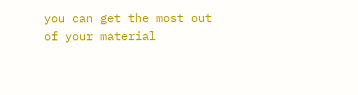you can get the most out of your material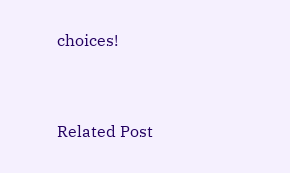choices!


Related Post